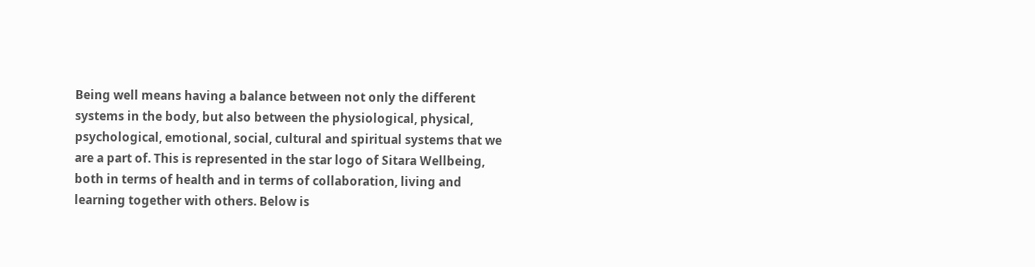Being well means having a balance between not only the different systems in the body, but also between the physiological, physical, psychological, emotional, social, cultural and spiritual systems that we are a part of. This is represented in the star logo of Sitara Wellbeing, both in terms of health and in terms of collaboration, living and learning together with others. Below is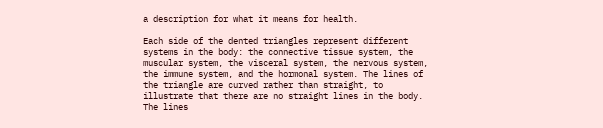a description for what it means for health.

Each side of the dented triangles represent different systems in the body: the connective tissue system, the muscular system, the visceral system, the nervous system, the immune system, and the hormonal system. The lines of the triangle are curved rather than straight, to illustrate that there are no straight lines in the body. The lines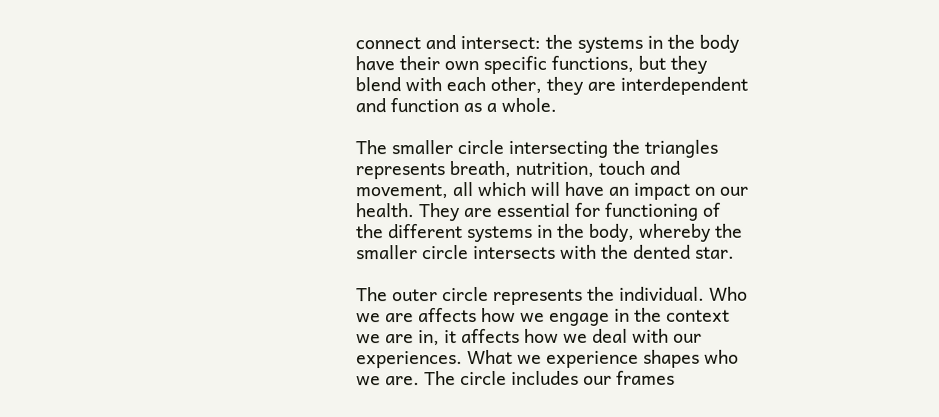connect and intersect: the systems in the body have their own specific functions, but they blend with each other, they are interdependent and function as a whole.

The smaller circle intersecting the triangles represents breath, nutrition, touch and movement, all which will have an impact on our health. They are essential for functioning of the different systems in the body, whereby the smaller circle intersects with the dented star.

The outer circle represents the individual. Who we are affects how we engage in the context we are in, it affects how we deal with our experiences. What we experience shapes who we are. The circle includes our frames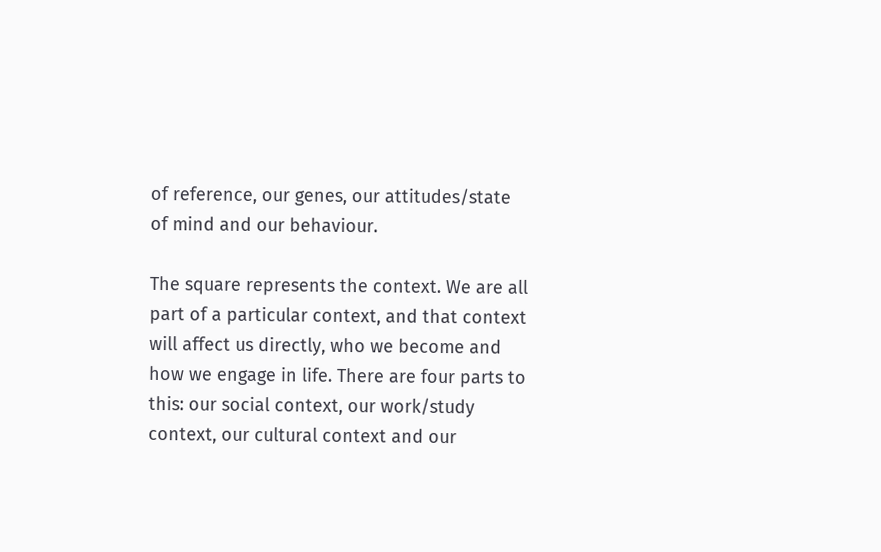of reference, our genes, our attitudes/state of mind and our behaviour.

The square represents the context. We are all part of a particular context, and that context will affect us directly, who we become and how we engage in life. There are four parts to this: our social context, our work/study context, our cultural context and our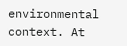environmental context. At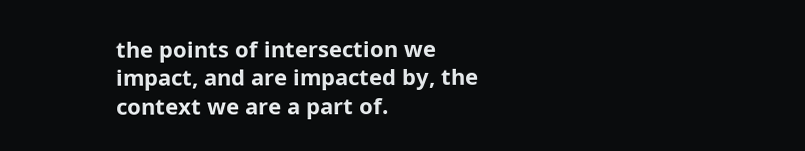the points of intersection we impact, and are impacted by, the context we are a part of.